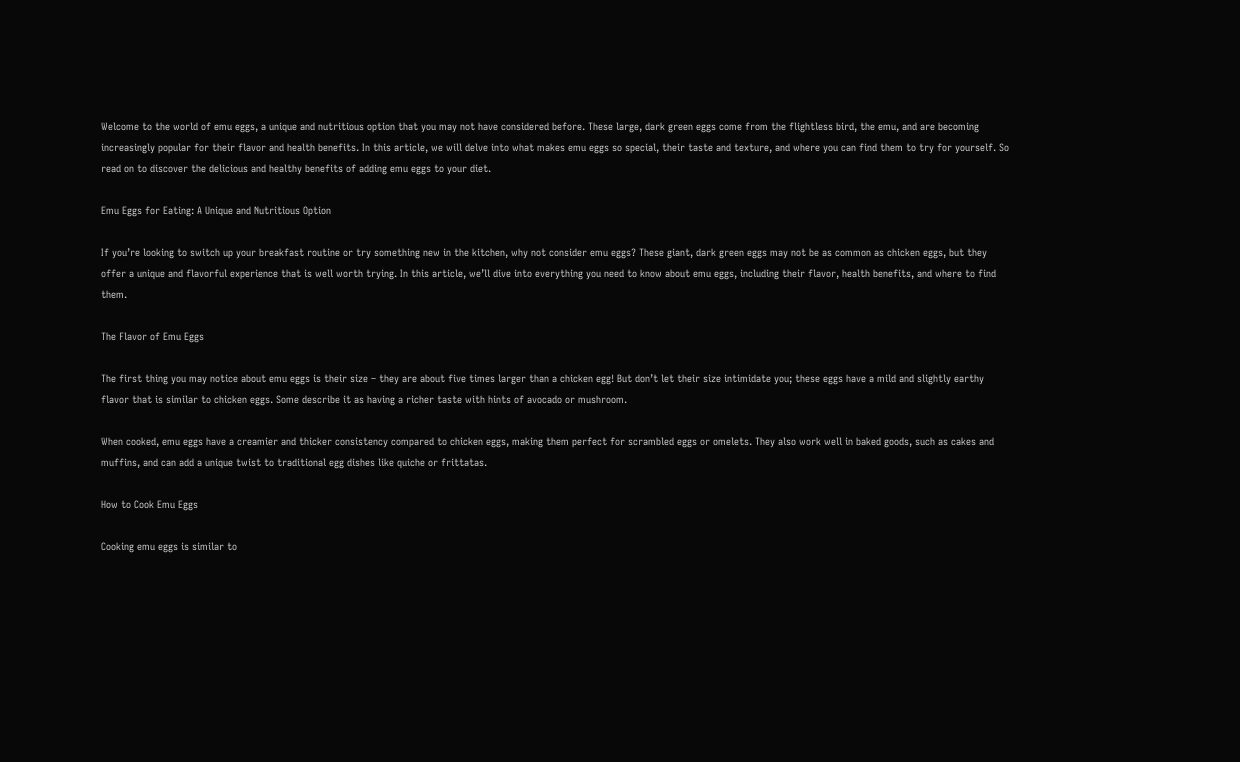Welcome to the world of emu eggs, a unique and nutritious option that you may not have considered before. These large, dark green eggs come from the flightless bird, the emu, and are becoming increasingly popular for their flavor and health benefits. In this article, we will delve into what makes emu eggs so special, their taste and texture, and where you can find them to try for yourself. So read on to discover the delicious and healthy benefits of adding emu eggs to your diet.

Emu Eggs for Eating: A Unique and Nutritious Option

If you’re looking to switch up your breakfast routine or try something new in the kitchen, why not consider emu eggs? These giant, dark green eggs may not be as common as chicken eggs, but they offer a unique and flavorful experience that is well worth trying. In this article, we’ll dive into everything you need to know about emu eggs, including their flavor, health benefits, and where to find them.

The Flavor of Emu Eggs

The first thing you may notice about emu eggs is their size – they are about five times larger than a chicken egg! But don’t let their size intimidate you; these eggs have a mild and slightly earthy flavor that is similar to chicken eggs. Some describe it as having a richer taste with hints of avocado or mushroom.

When cooked, emu eggs have a creamier and thicker consistency compared to chicken eggs, making them perfect for scrambled eggs or omelets. They also work well in baked goods, such as cakes and muffins, and can add a unique twist to traditional egg dishes like quiche or frittatas.

How to Cook Emu Eggs

Cooking emu eggs is similar to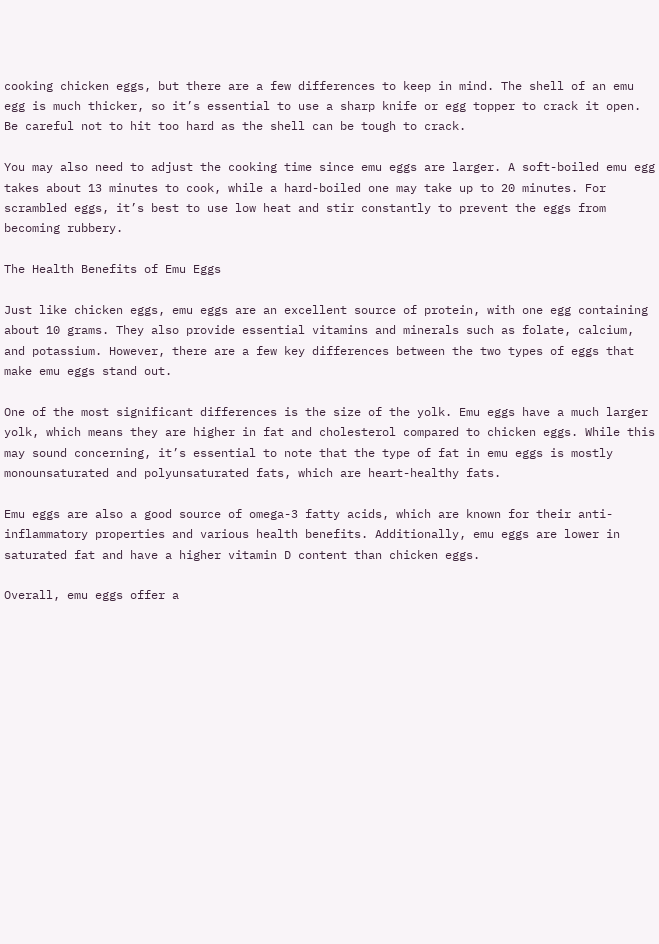cooking chicken eggs, but there are a few differences to keep in mind. The shell of an emu egg is much thicker, so it’s essential to use a sharp knife or egg topper to crack it open. Be careful not to hit too hard as the shell can be tough to crack.

You may also need to adjust the cooking time since emu eggs are larger. A soft-boiled emu egg takes about 13 minutes to cook, while a hard-boiled one may take up to 20 minutes. For scrambled eggs, it’s best to use low heat and stir constantly to prevent the eggs from becoming rubbery.

The Health Benefits of Emu Eggs

Just like chicken eggs, emu eggs are an excellent source of protein, with one egg containing about 10 grams. They also provide essential vitamins and minerals such as folate, calcium, and potassium. However, there are a few key differences between the two types of eggs that make emu eggs stand out.

One of the most significant differences is the size of the yolk. Emu eggs have a much larger yolk, which means they are higher in fat and cholesterol compared to chicken eggs. While this may sound concerning, it’s essential to note that the type of fat in emu eggs is mostly monounsaturated and polyunsaturated fats, which are heart-healthy fats.

Emu eggs are also a good source of omega-3 fatty acids, which are known for their anti-inflammatory properties and various health benefits. Additionally, emu eggs are lower in saturated fat and have a higher vitamin D content than chicken eggs.

Overall, emu eggs offer a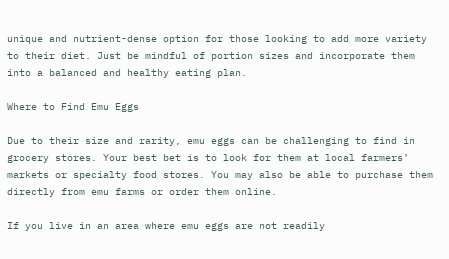unique and nutrient-dense option for those looking to add more variety to their diet. Just be mindful of portion sizes and incorporate them into a balanced and healthy eating plan.

Where to Find Emu Eggs

Due to their size and rarity, emu eggs can be challenging to find in grocery stores. Your best bet is to look for them at local farmers’ markets or specialty food stores. You may also be able to purchase them directly from emu farms or order them online.

If you live in an area where emu eggs are not readily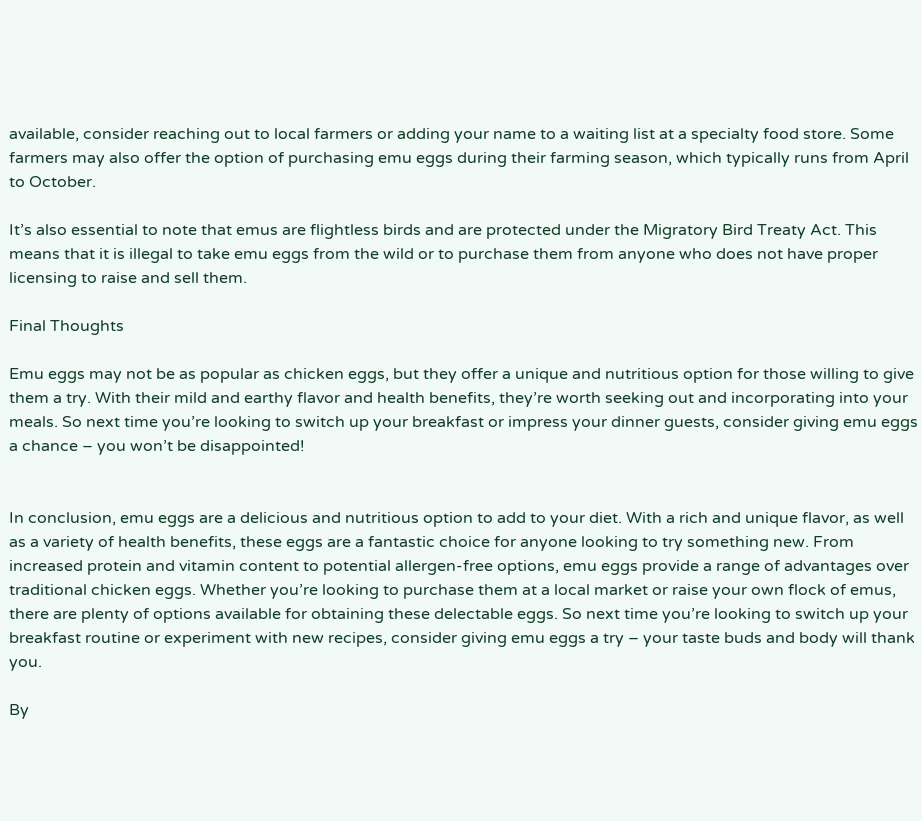available, consider reaching out to local farmers or adding your name to a waiting list at a specialty food store. Some farmers may also offer the option of purchasing emu eggs during their farming season, which typically runs from April to October.

It’s also essential to note that emus are flightless birds and are protected under the Migratory Bird Treaty Act. This means that it is illegal to take emu eggs from the wild or to purchase them from anyone who does not have proper licensing to raise and sell them.

Final Thoughts

Emu eggs may not be as popular as chicken eggs, but they offer a unique and nutritious option for those willing to give them a try. With their mild and earthy flavor and health benefits, they’re worth seeking out and incorporating into your meals. So next time you’re looking to switch up your breakfast or impress your dinner guests, consider giving emu eggs a chance – you won’t be disappointed!


In conclusion, emu eggs are a delicious and nutritious option to add to your diet. With a rich and unique flavor, as well as a variety of health benefits, these eggs are a fantastic choice for anyone looking to try something new. From increased protein and vitamin content to potential allergen-free options, emu eggs provide a range of advantages over traditional chicken eggs. Whether you’re looking to purchase them at a local market or raise your own flock of emus, there are plenty of options available for obtaining these delectable eggs. So next time you’re looking to switch up your breakfast routine or experiment with new recipes, consider giving emu eggs a try – your taste buds and body will thank you.

By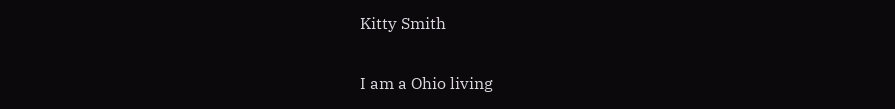Kitty Smith

I am a Ohio living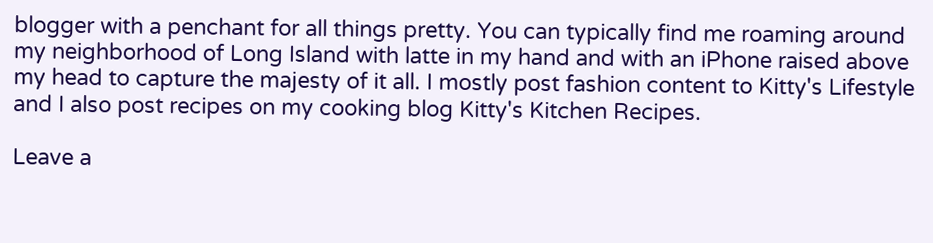blogger with a penchant for all things pretty. You can typically find me roaming around my neighborhood of Long Island with latte in my hand and with an iPhone raised above my head to capture the majesty of it all. I mostly post fashion content to Kitty's Lifestyle and I also post recipes on my cooking blog Kitty's Kitchen Recipes.

Leave a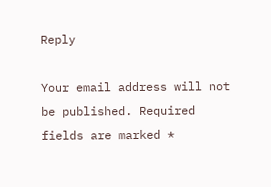Reply

Your email address will not be published. Required fields are marked *